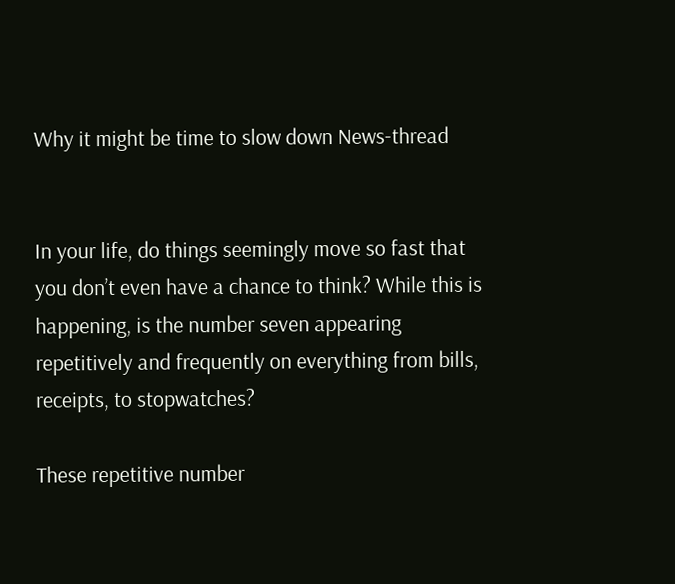Why it might be time to slow down News-thread


In your life, do things seemingly move so fast that you don’t even have a chance to think? While this is happening, is the number seven appearing repetitively and frequently on everything from bills, receipts, to stopwatches?

These repetitive number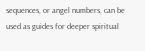sequences, or angel numbers, can be used as guides for deeper spiritual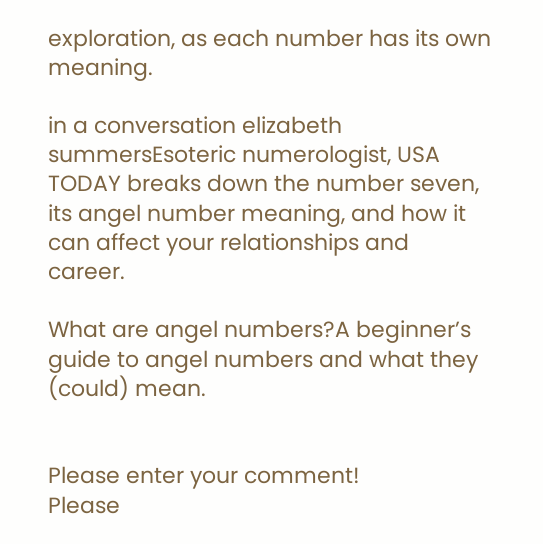exploration, as each number has its own meaning.

in a conversation elizabeth summersEsoteric numerologist, USA TODAY breaks down the number seven, its angel number meaning, and how it can affect your relationships and career.

What are angel numbers?A beginner’s guide to angel numbers and what they (could) mean.


Please enter your comment!
Please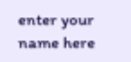enter your name here